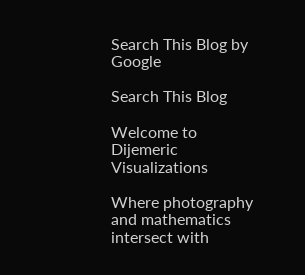Search This Blog by Google

Search This Blog

Welcome to Dijemeric Visualizations

Where photography and mathematics intersect with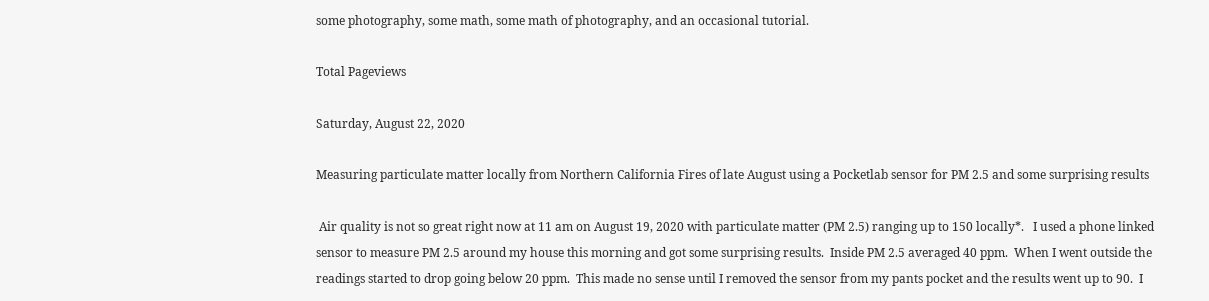some photography, some math, some math of photography, and an occasional tutorial.

Total Pageviews

Saturday, August 22, 2020

Measuring particulate matter locally from Northern California Fires of late August using a Pocketlab sensor for PM 2.5 and some surprising results

 Air quality is not so great right now at 11 am on August 19, 2020 with particulate matter (PM 2.5) ranging up to 150 locally*.   I used a phone linked sensor to measure PM 2.5 around my house this morning and got some surprising results.  Inside PM 2.5 averaged 40 ppm.  When I went outside the readings started to drop going below 20 ppm.  This made no sense until I removed the sensor from my pants pocket and the results went up to 90.  I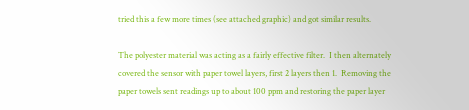tried this a few more times (see attached graphic) and got similar results.

The polyester material was acting as a fairly effective filter.  I then alternately covered the sensor with paper towel layers, first 2 layers then 1.  Removing the paper towels sent readings up to about 100 ppm and restoring the paper layer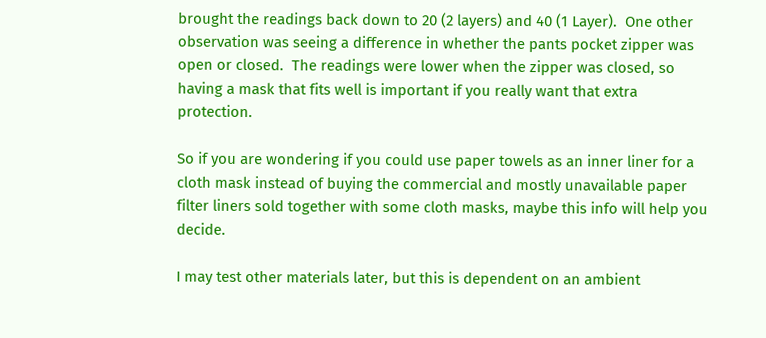brought the readings back down to 20 (2 layers) and 40 (1 Layer).  One other observation was seeing a difference in whether the pants pocket zipper was open or closed.  The readings were lower when the zipper was closed, so having a mask that fits well is important if you really want that extra protection.

So if you are wondering if you could use paper towels as an inner liner for a cloth mask instead of buying the commercial and mostly unavailable paper filter liners sold together with some cloth masks, maybe this info will help you decide.

I may test other materials later, but this is dependent on an ambient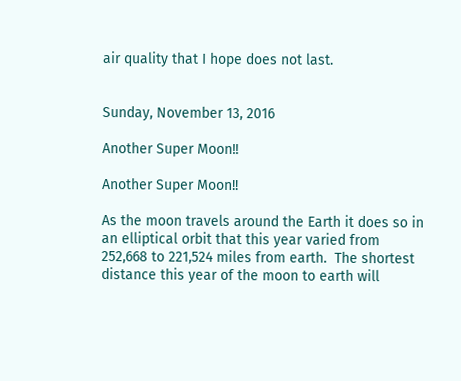air quality that I hope does not last.


Sunday, November 13, 2016

Another Super Moon!!

Another Super Moon!!

As the moon travels around the Earth it does so in an elliptical orbit that this year varied from 252,668 to 221,524 miles from earth.  The shortest distance this year of the moon to earth will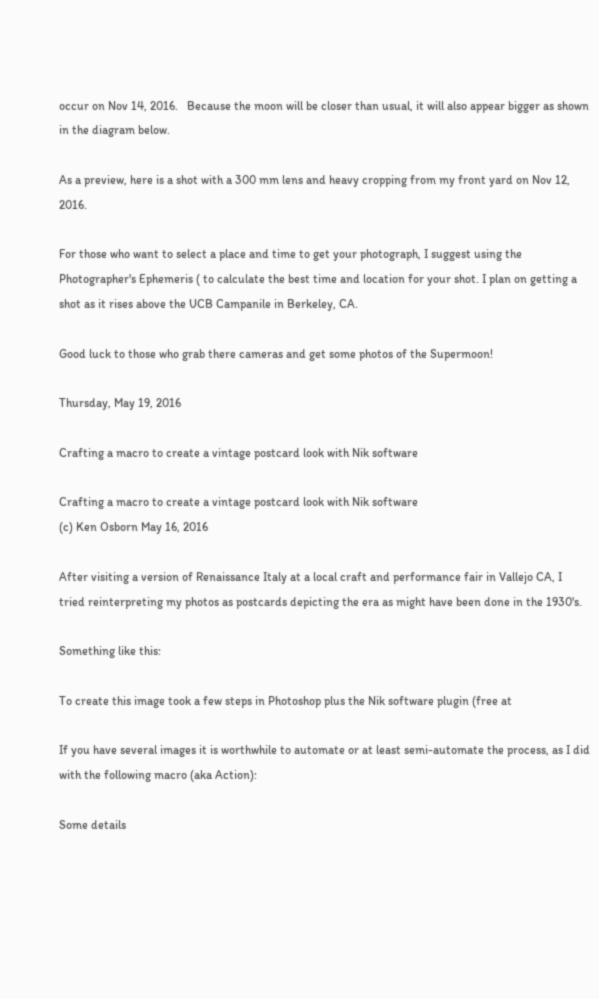occur on Nov 14, 2016.   Because the moon will be closer than usual, it will also appear bigger as shown in the diagram below.

As a preview, here is a shot with a 300 mm lens and heavy cropping from my front yard on Nov 12, 2016.

For those who want to select a place and time to get your photograph, I suggest using the Photographer's Ephemeris ( to calculate the best time and location for your shot. I plan on getting a shot as it rises above the UCB Campanile in Berkeley, CA.

Good luck to those who grab there cameras and get some photos of the Supermoon!

Thursday, May 19, 2016

Crafting a macro to create a vintage postcard look with Nik software

Crafting a macro to create a vintage postcard look with Nik software
(c) Ken Osborn May 16, 2016

After visiting a version of Renaissance Italy at a local craft and performance fair in Vallejo CA, I
tried reinterpreting my photos as postcards depicting the era as might have been done in the 1930's.

Something like this:

To create this image took a few steps in Photoshop plus the Nik software plugin (free at

If you have several images it is worthwhile to automate or at least semi-automate the process, as I did with the following macro (aka Action):

Some details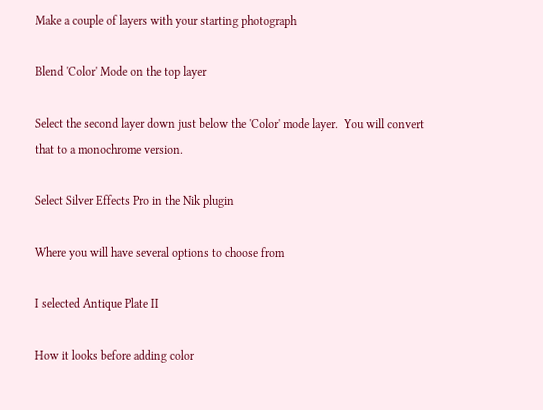Make a couple of layers with your starting photograph

Blend 'Color' Mode on the top layer

Select the second layer down just below the 'Color' mode layer.  You will convert that to a monochrome version.

Select Silver Effects Pro in the Nik plugin

Where you will have several options to choose from

I selected Antique Plate II

How it looks before adding color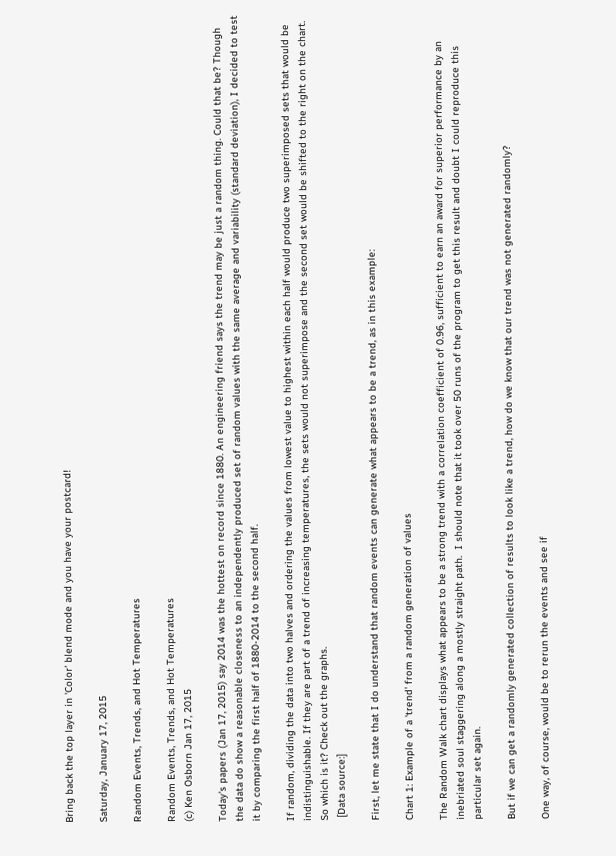Bring back the top layer in 'Color' blend mode and you have your postcard!

Saturday, January 17, 2015

Random Events, Trends, and Hot Temperatures

Random Events, Trends, and Hot Temperatures
(c) Ken Osborn Jan 17, 2015

Today's papers (Jan 17, 2015) say 2014 was the hottest on record since 1880. An engineering friend says the trend may be just a random thing. Could that be? Though the data do show a reasonable closeness to an independently produced set of random values with the same average and variability (standard deviation), I decided to test it by comparing the first half of 1880-2014 to the second half.

If random, dividing the data into two halves and ordering the values from lowest value to highest within each half would produce two superimposed sets that would be indistinguishable. If they are part of a trend of increasing temperatures, the sets would not superimpose and the second set would be shifted to the right on the chart. So which is it? Check out the graphs.
 [Data source:]

First, let me state that I do understand that random events can generate what appears to be a trend, as in this example:

Chart 1: Example of a 'trend' from a random generation of values

The Random Walk chart displays what appears to be a strong trend with a correlation coefficient of 0.96, sufficient to earn an award for superior performance by an inebriated soul staggering along a mostly straight path.  I should note that it took over 50 runs of the program to get this result and doubt I could reproduce this particular set again.

But if we can get a randomly generated collection of results to look like a trend, how do we know that our trend was not generated randomly?

One way, of course, would be to rerun the events and see if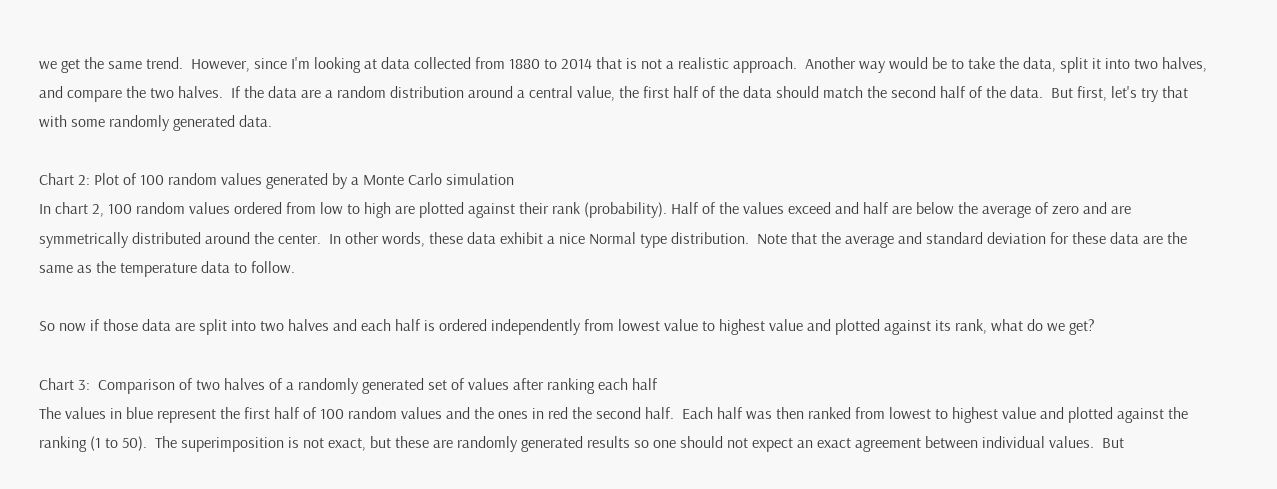we get the same trend.  However, since I'm looking at data collected from 1880 to 2014 that is not a realistic approach.  Another way would be to take the data, split it into two halves, and compare the two halves.  If the data are a random distribution around a central value, the first half of the data should match the second half of the data.  But first, let's try that with some randomly generated data.

Chart 2: Plot of 100 random values generated by a Monte Carlo simulation
In chart 2, 100 random values ordered from low to high are plotted against their rank (probability). Half of the values exceed and half are below the average of zero and are symmetrically distributed around the center.  In other words, these data exhibit a nice Normal type distribution.  Note that the average and standard deviation for these data are the same as the temperature data to follow.

So now if those data are split into two halves and each half is ordered independently from lowest value to highest value and plotted against its rank, what do we get?

Chart 3:  Comparison of two halves of a randomly generated set of values after ranking each half
The values in blue represent the first half of 100 random values and the ones in red the second half.  Each half was then ranked from lowest to highest value and plotted against the ranking (1 to 50).  The superimposition is not exact, but these are randomly generated results so one should not expect an exact agreement between individual values.  But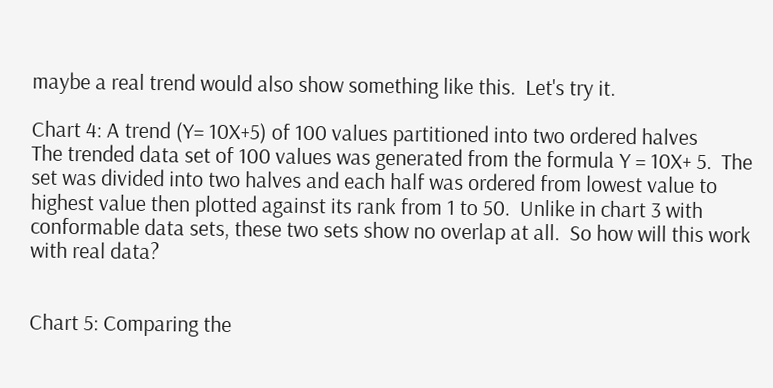maybe a real trend would also show something like this.  Let's try it.

Chart 4: A trend (Y= 10X+5) of 100 values partitioned into two ordered halves
The trended data set of 100 values was generated from the formula Y = 10X+ 5.  The set was divided into two halves and each half was ordered from lowest value to highest value then plotted against its rank from 1 to 50.  Unlike in chart 3 with conformable data sets, these two sets show no overlap at all.  So how will this work with real data?


Chart 5: Comparing the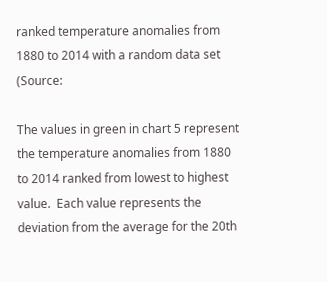ranked temperature anomalies from 1880 to 2014 with a random data set  (Source:

The values in green in chart 5 represent the temperature anomalies from 1880 to 2014 ranked from lowest to highest value.  Each value represents the deviation from the average for the 20th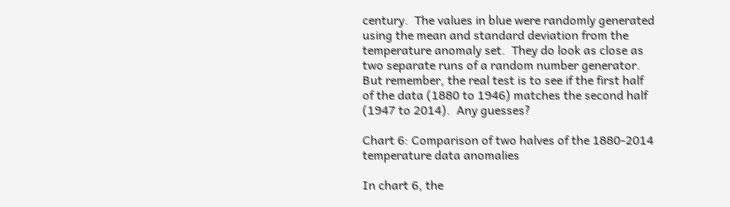century.  The values in blue were randomly generated using the mean and standard deviation from the temperature anomaly set.  They do look as close as two separate runs of a random number generator.  But remember, the real test is to see if the first half of the data (1880 to 1946) matches the second half (1947 to 2014).  Any guesses?

Chart 6: Comparison of two halves of the 1880-2014 temperature data anomalies

In chart 6, the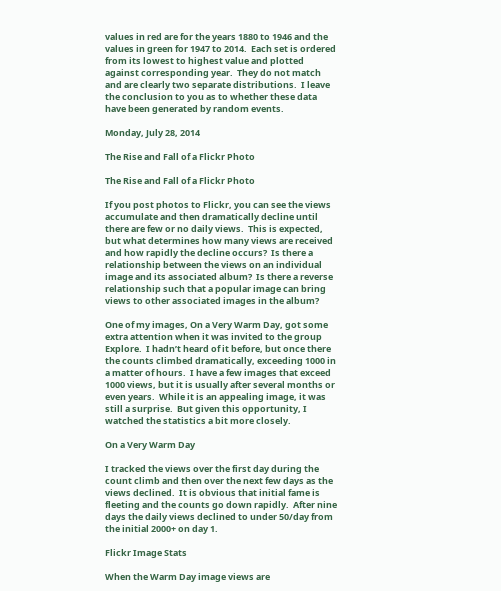values in red are for the years 1880 to 1946 and the values in green for 1947 to 2014.  Each set is ordered from its lowest to highest value and plotted against corresponding year.  They do not match and are clearly two separate distributions.  I leave the conclusion to you as to whether these data have been generated by random events.

Monday, July 28, 2014

The Rise and Fall of a Flickr Photo

The Rise and Fall of a Flickr Photo

If you post photos to Flickr, you can see the views accumulate and then dramatically decline until there are few or no daily views.  This is expected, but what determines how many views are received and how rapidly the decline occurs?  Is there a relationship between the views on an individual image and its associated album?  Is there a reverse relationship such that a popular image can bring views to other associated images in the album?

One of my images, On a Very Warm Day, got some extra attention when it was invited to the group Explore.  I hadn’t heard of it before, but once there the counts climbed dramatically, exceeding 1000 in a matter of hours.  I have a few images that exceed 1000 views, but it is usually after several months or even years.  While it is an appealing image, it was still a surprise.  But given this opportunity, I watched the statistics a bit more closely.

On a Very Warm Day

I tracked the views over the first day during the count climb and then over the next few days as the views declined.  It is obvious that initial fame is fleeting and the counts go down rapidly.  After nine days the daily views declined to under 50/day from the initial 2000+ on day 1.

Flickr Image Stats

When the Warm Day image views are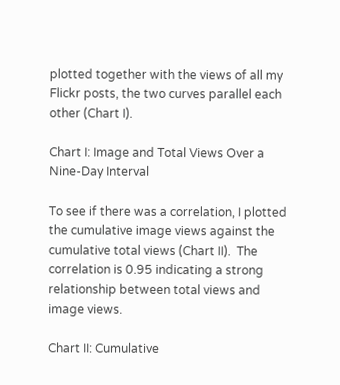plotted together with the views of all my Flickr posts, the two curves parallel each other (Chart I).

Chart I: Image and Total Views Over a Nine-Day Interval

To see if there was a correlation, I plotted the cumulative image views against the cumulative total views (Chart II).  The correlation is 0.95 indicating a strong relationship between total views and image views.

Chart II: Cumulative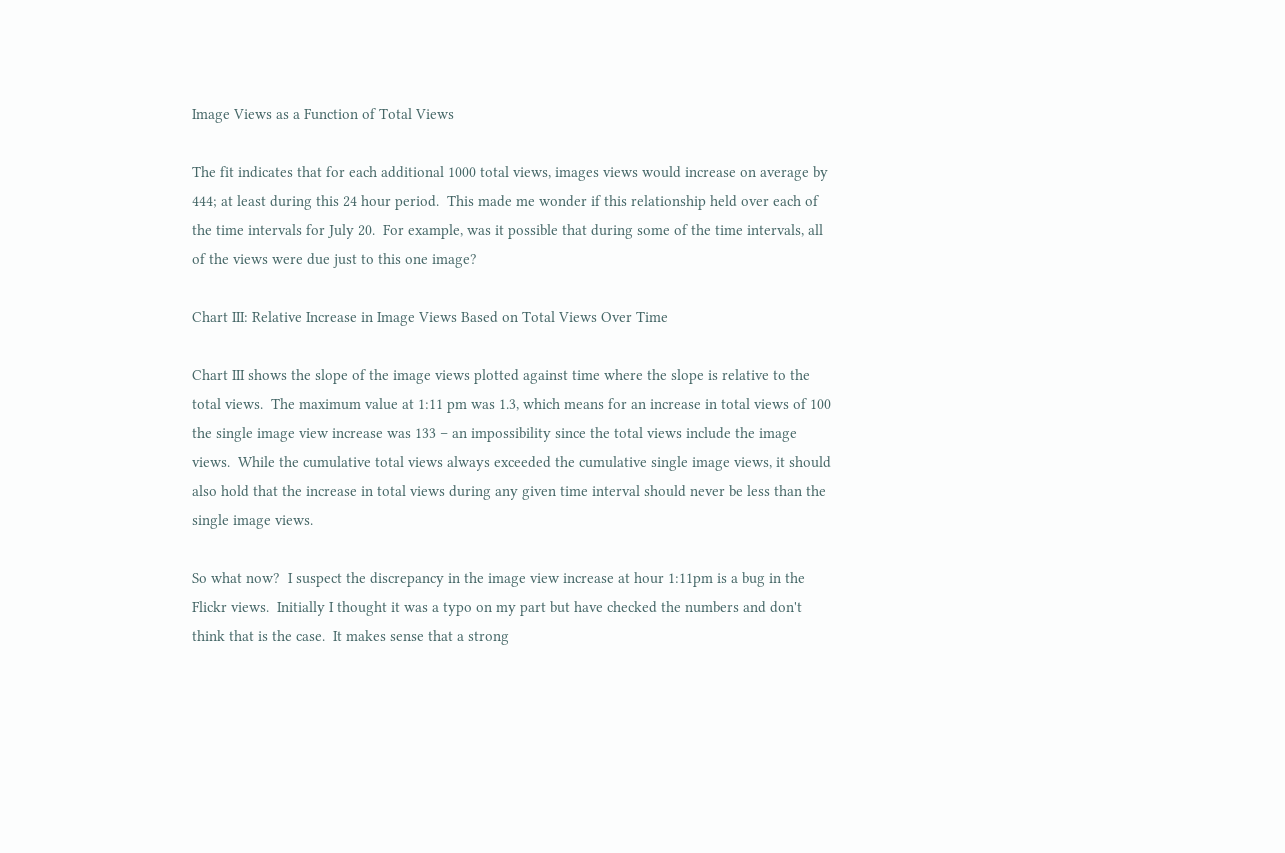Image Views as a Function of Total Views

The fit indicates that for each additional 1000 total views, images views would increase on average by 444; at least during this 24 hour period.  This made me wonder if this relationship held over each of the time intervals for July 20.  For example, was it possible that during some of the time intervals, all of the views were due just to this one image?

Chart III: Relative Increase in Image Views Based on Total Views Over Time

Chart III shows the slope of the image views plotted against time where the slope is relative to the total views.  The maximum value at 1:11 pm was 1.3, which means for an increase in total views of 100 the single image view increase was 133 – an impossibility since the total views include the image views.  While the cumulative total views always exceeded the cumulative single image views, it should also hold that the increase in total views during any given time interval should never be less than the single image views.

So what now?  I suspect the discrepancy in the image view increase at hour 1:11pm is a bug in the Flickr views.  Initially I thought it was a typo on my part but have checked the numbers and don't think that is the case.  It makes sense that a strong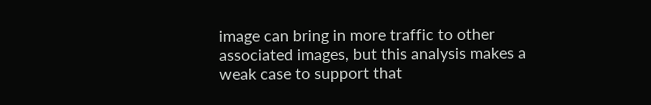image can bring in more traffic to other associated images, but this analysis makes a weak case to support that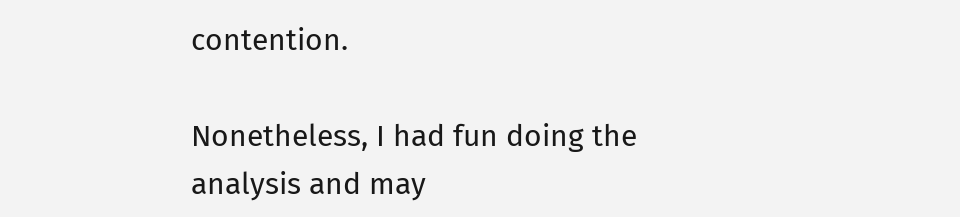contention.

Nonetheless, I had fun doing the analysis and may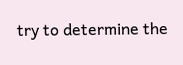try to determine the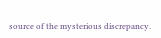source of the mysterious discrepancy.